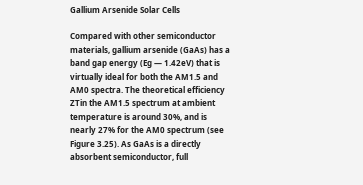Gallium Arsenide Solar Cells

Compared with other semiconductor materials, gallium arsenide (GaAs) has a band gap energy (Eg — 1.42eV) that is virtually ideal for both the AM1.5 and AM0 spectra. The theoretical efficiency ZTin the AM1.5 spectrum at ambient temperature is around 30%, and is nearly 27% for the AM0 spectrum (see Figure 3.25). As GaAs is a directly absorbent semiconductor, full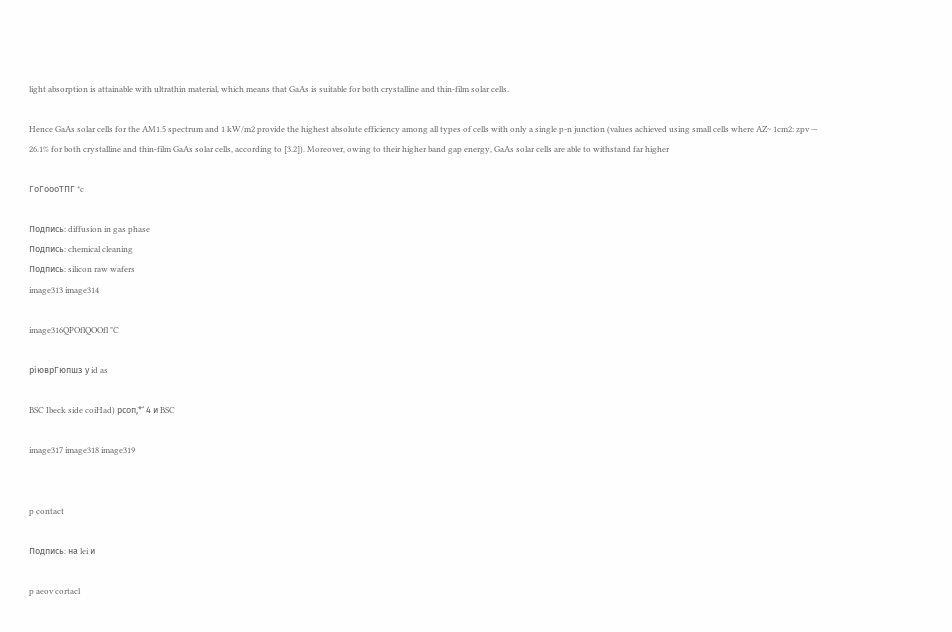light absorption is attainable with ultrathin material, which means that GaAs is suitable for both crystalline and thin-film solar cells.

Hence GaAs solar cells for the AM1.5 spectrum and 1 kW/m2 provide the highest absolute efficiency among all types of cells with only a single p-n junction (values achieved using small cells where AZ~ 1cm2: zpv — 26.1% for both crystalline and thin-film GaAs solar cells, according to [3.2]). Moreover, owing to their higher band gap energy, GaAs solar cells are able to withstand far higher

ГоГоооТПГ *c

Подпись: diffusion in gas phase
Подпись: chemical cleaning
Подпись: silicon raw wafers
image313 image314

image316QPOflQOOfl "C

ріюврГюпшз у id as

BSC Ibeck side coiHad) рсоп,*‘ 4 и BSC

image317 image318 image319


p contact

Подпись: на lei и

p aeov cortacl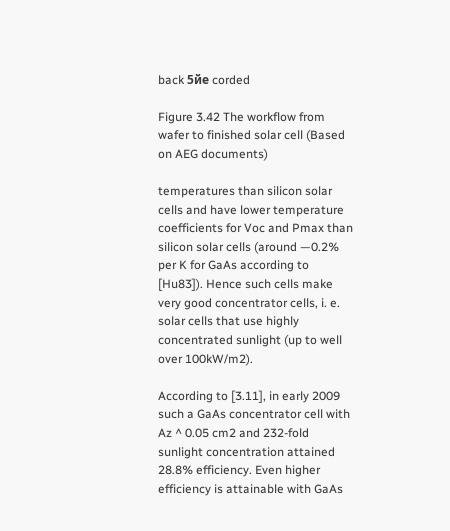back 5йе corded

Figure 3.42 The workflow from wafer to finished solar cell (Based on AEG documents)

temperatures than silicon solar cells and have lower temperature coefficients for Voc and Pmax than silicon solar cells (around —0.2% per K for GaAs according to [Hu83]). Hence such cells make very good concentrator cells, i. e. solar cells that use highly concentrated sunlight (up to well over 100kW/m2).

According to [3.11], in early 2009 such a GaAs concentrator cell with Az ^ 0.05 cm2 and 232-fold sunlight concentration attained 28.8% efficiency. Even higher efficiency is attainable with GaAs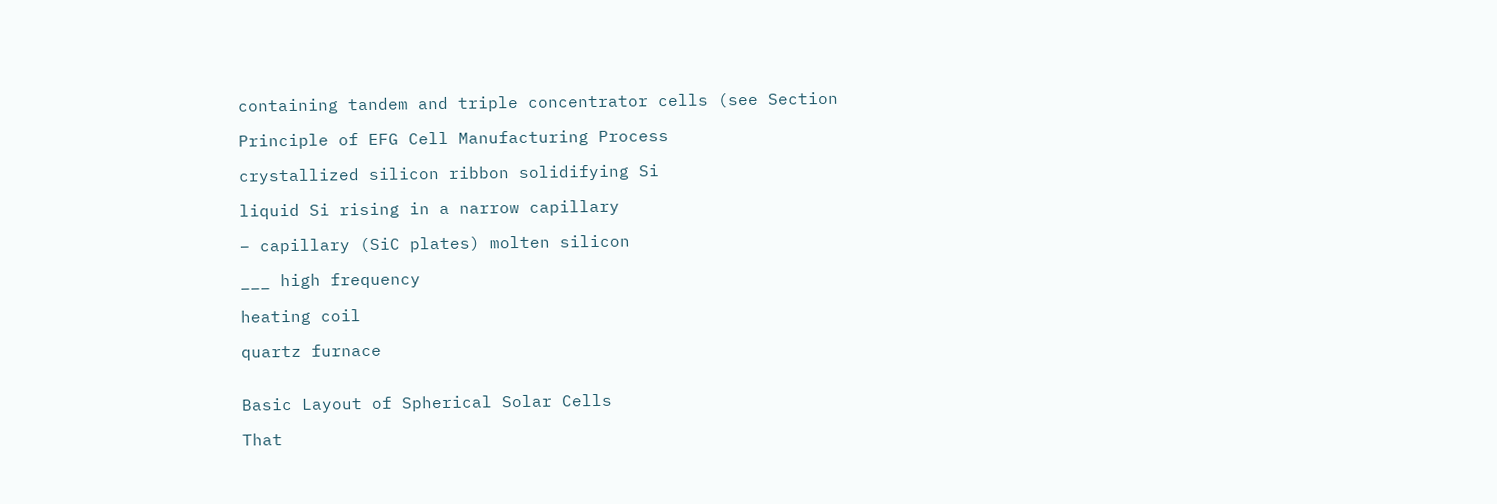containing tandem and triple concentrator cells (see Section

Principle of EFG Cell Manufacturing Process

crystallized silicon ribbon solidifying Si

liquid Si rising in a narrow capillary

– capillary (SiC plates) molten silicon

___ high frequency

heating coil

quartz furnace


Basic Layout of Spherical Solar Cells

That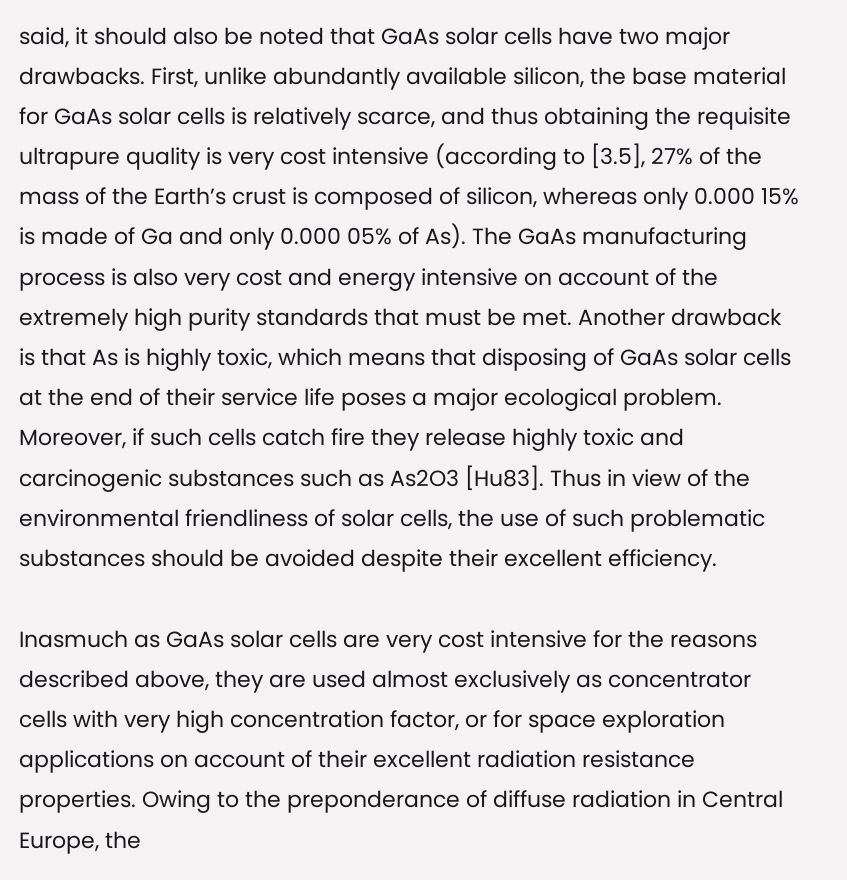said, it should also be noted that GaAs solar cells have two major drawbacks. First, unlike abundantly available silicon, the base material for GaAs solar cells is relatively scarce, and thus obtaining the requisite ultrapure quality is very cost intensive (according to [3.5], 27% of the mass of the Earth’s crust is composed of silicon, whereas only 0.000 15% is made of Ga and only 0.000 05% of As). The GaAs manufacturing process is also very cost and energy intensive on account of the extremely high purity standards that must be met. Another drawback is that As is highly toxic, which means that disposing of GaAs solar cells at the end of their service life poses a major ecological problem. Moreover, if such cells catch fire they release highly toxic and carcinogenic substances such as As2O3 [Hu83]. Thus in view of the environmental friendliness of solar cells, the use of such problematic substances should be avoided despite their excellent efficiency.

Inasmuch as GaAs solar cells are very cost intensive for the reasons described above, they are used almost exclusively as concentrator cells with very high concentration factor, or for space exploration applications on account of their excellent radiation resistance properties. Owing to the preponderance of diffuse radiation in Central Europe, the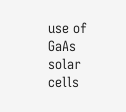use of GaAs solar cells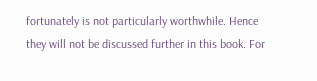fortunately is not particularly worthwhile. Hence they will not be discussed further in this book. For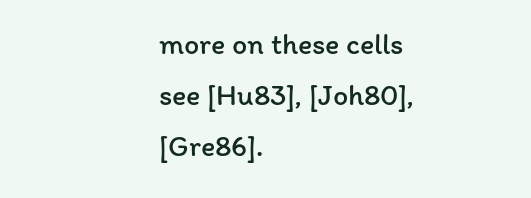more on these cells see [Hu83], [Joh80], [Gre86].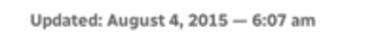Updated: August 4, 2015 — 6:07 am